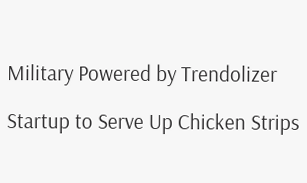Military Powered by Trendolizer

Startup to Serve Up Chicken Strips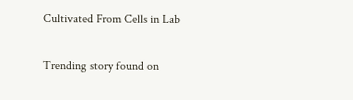Cultivated From Cells in Lab

Trending story found on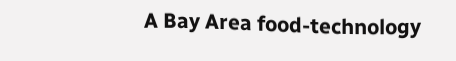A Bay Area food-technology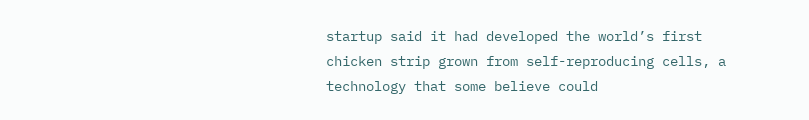startup said it had developed the world’s first chicken strip grown from self-reproducing cells, a technology that some believe could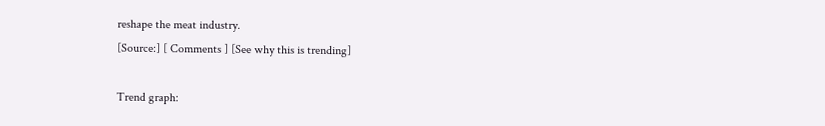reshape the meat industry.
[Source:] [ Comments ] [See why this is trending]

Trend graph: